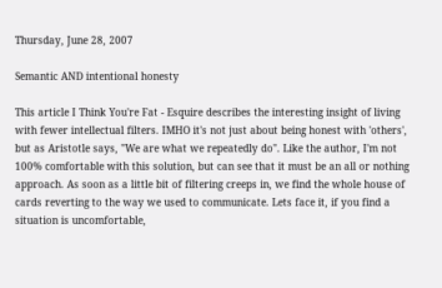Thursday, June 28, 2007

Semantic AND intentional honesty

This article I Think You're Fat - Esquire describes the interesting insight of living with fewer intellectual filters. IMHO it's not just about being honest with 'others', but as Aristotle says, "We are what we repeatedly do". Like the author, I'm not 100% comfortable with this solution, but can see that it must be an all or nothing approach. As soon as a little bit of filtering creeps in, we find the whole house of cards reverting to the way we used to communicate. Lets face it, if you find a situation is uncomfortable,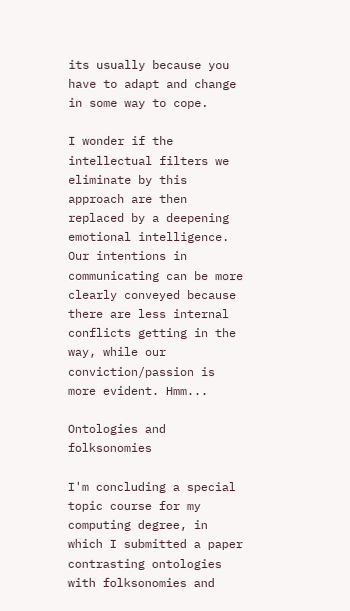its usually because you have to adapt and change in some way to cope.

I wonder if the intellectual filters we eliminate by this approach are then replaced by a deepening emotional intelligence. Our intentions in communicating can be more clearly conveyed because there are less internal conflicts getting in the way, while our conviction/passion is more evident. Hmm...

Ontologies and folksonomies

I'm concluding a special topic course for my computing degree, in which I submitted a paper contrasting ontologies with folksonomies and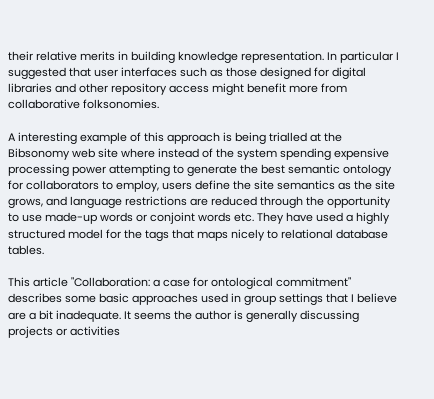their relative merits in building knowledge representation. In particular I suggested that user interfaces such as those designed for digital libraries and other repository access might benefit more from collaborative folksonomies.

A interesting example of this approach is being trialled at the Bibsonomy web site where instead of the system spending expensive processing power attempting to generate the best semantic ontology for collaborators to employ, users define the site semantics as the site grows, and language restrictions are reduced through the opportunity to use made-up words or conjoint words etc. They have used a highly structured model for the tags that maps nicely to relational database tables.

This article "Collaboration: a case for ontological commitment" describes some basic approaches used in group settings that I believe are a bit inadequate. It seems the author is generally discussing projects or activities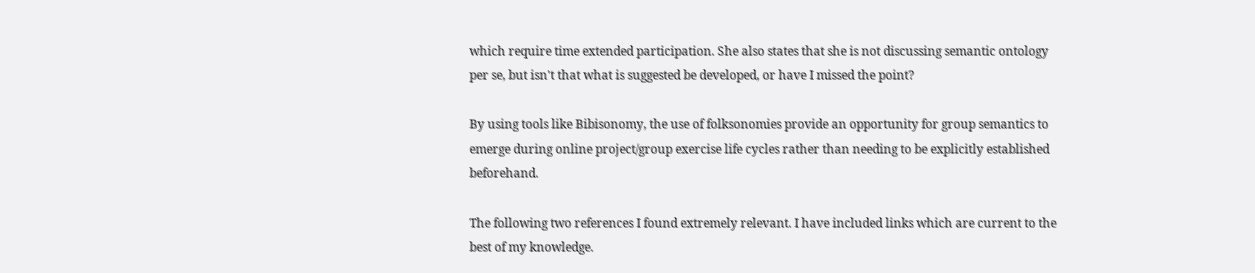which require time extended participation. She also states that she is not discussing semantic ontology per se, but isn't that what is suggested be developed, or have I missed the point?

By using tools like Bibisonomy, the use of folksonomies provide an opportunity for group semantics to emerge during online project/group exercise life cycles rather than needing to be explicitly established beforehand.

The following two references I found extremely relevant. I have included links which are current to the best of my knowledge.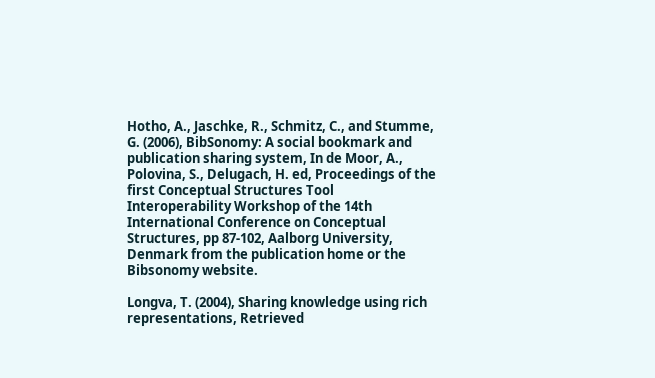Hotho, A., Jaschke, R., Schmitz, C., and Stumme, G. (2006), BibSonomy: A social bookmark and publication sharing system, In de Moor, A., Polovina, S., Delugach, H. ed, Proceedings of the first Conceptual Structures Tool Interoperability Workshop of the 14th International Conference on Conceptual Structures, pp 87-102, Aalborg University, Denmark from the publication home or the Bibsonomy website.

Longva, T. (2004), Sharing knowledge using rich representations, Retrieved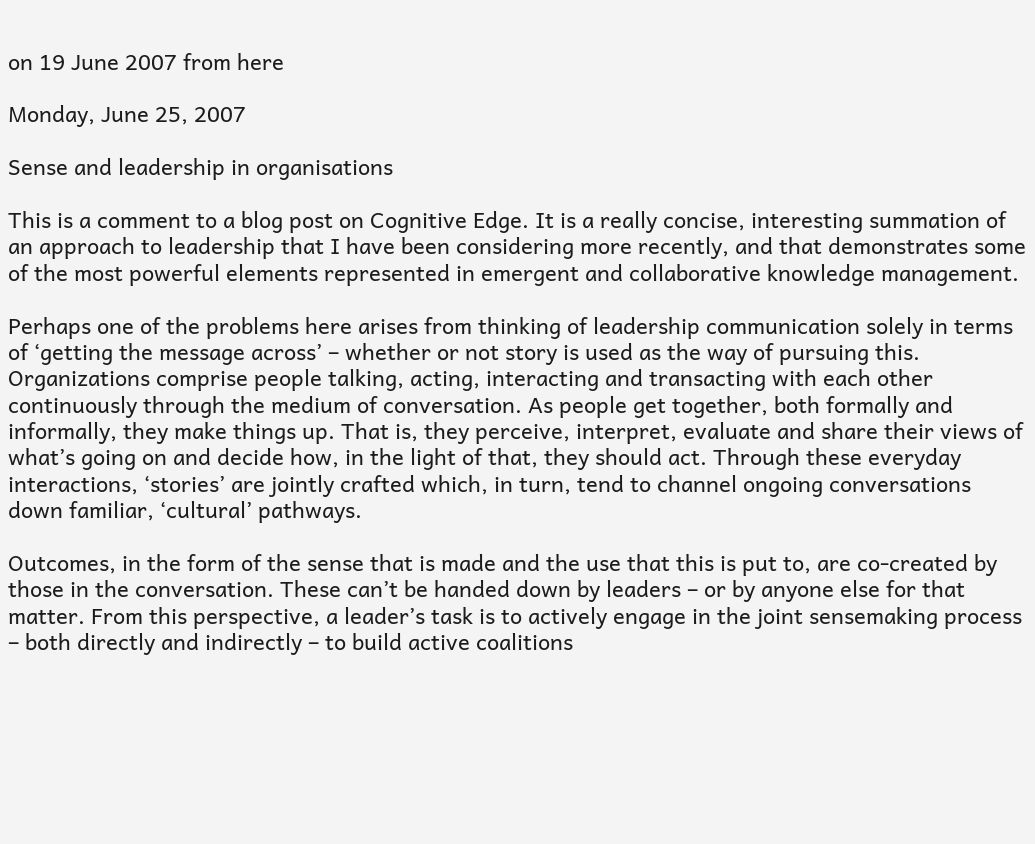on 19 June 2007 from here

Monday, June 25, 2007

Sense and leadership in organisations

This is a comment to a blog post on Cognitive Edge. It is a really concise, interesting summation of an approach to leadership that I have been considering more recently, and that demonstrates some of the most powerful elements represented in emergent and collaborative knowledge management.

Perhaps one of the problems here arises from thinking of leadership communication solely in terms of ‘getting the message across’ – whether or not story is used as the way of pursuing this. Organizations comprise people talking, acting, interacting and transacting with each other continuously through the medium of conversation. As people get together, both formally and informally, they make things up. That is, they perceive, interpret, evaluate and share their views of what’s going on and decide how, in the light of that, they should act. Through these everyday interactions, ‘stories’ are jointly crafted which, in turn, tend to channel ongoing conversations down familiar, ‘cultural’ pathways.

Outcomes, in the form of the sense that is made and the use that this is put to, are co-created by those in the conversation. These can’t be handed down by leaders – or by anyone else for that matter. From this perspective, a leader’s task is to actively engage in the joint sensemaking process – both directly and indirectly – to build active coalitions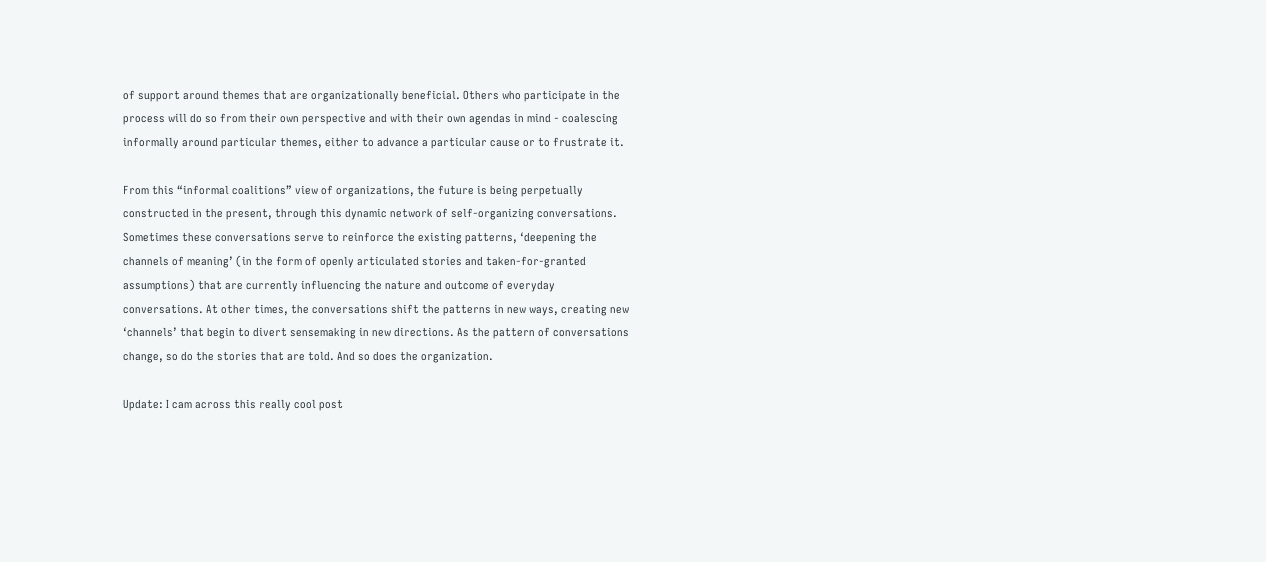of support around themes that are organizationally beneficial. Others who participate in the process will do so from their own perspective and with their own agendas in mind - coalescing informally around particular themes, either to advance a particular cause or to frustrate it.

From this “informal coalitions” view of organizations, the future is being perpetually constructed in the present, through this dynamic network of self-organizing conversations. Sometimes these conversations serve to reinforce the existing patterns, ‘deepening the channels of meaning’ (in the form of openly articulated stories and taken-for-granted assumptions) that are currently influencing the nature and outcome of everyday conversations. At other times, the conversations shift the patterns in new ways, creating new ‘channels’ that begin to divert sensemaking in new directions. As the pattern of conversations change, so do the stories that are told. And so does the organization.

Update: I cam across this really cool post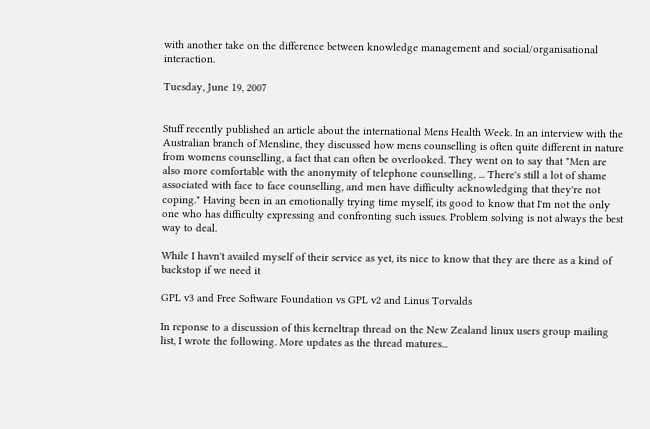with another take on the difference between knowledge management and social/organisational interaction.

Tuesday, June 19, 2007


Stuff recently published an article about the international Mens Health Week. In an interview with the Australian branch of Mensline, they discussed how mens counselling is often quite different in nature from womens counselling, a fact that can often be overlooked. They went on to say that "Men are also more comfortable with the anonymity of telephone counselling, ... There's still a lot of shame associated with face to face counselling, and men have difficulty acknowledging that they're not coping." Having been in an emotionally trying time myself, its good to know that I'm not the only one who has difficulty expressing and confronting such issues. Problem solving is not always the best way to deal.

While I havn't availed myself of their service as yet, its nice to know that they are there as a kind of backstop if we need it

GPL v3 and Free Software Foundation vs GPL v2 and Linus Torvalds

In reponse to a discussion of this kerneltrap thread on the New Zealand linux users group mailing list, I wrote the following. More updates as the thread matures...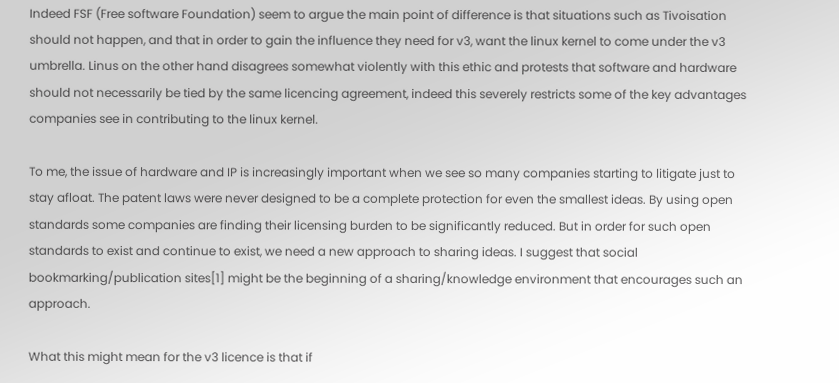Indeed FSF (Free software Foundation) seem to argue the main point of difference is that situations such as Tivoisation should not happen, and that in order to gain the influence they need for v3, want the linux kernel to come under the v3 umbrella. Linus on the other hand disagrees somewhat violently with this ethic and protests that software and hardware should not necessarily be tied by the same licencing agreement, indeed this severely restricts some of the key advantages companies see in contributing to the linux kernel.

To me, the issue of hardware and IP is increasingly important when we see so many companies starting to litigate just to stay afloat. The patent laws were never designed to be a complete protection for even the smallest ideas. By using open standards some companies are finding their licensing burden to be significantly reduced. But in order for such open standards to exist and continue to exist, we need a new approach to sharing ideas. I suggest that social bookmarking/publication sites[1] might be the beginning of a sharing/knowledge environment that encourages such an approach.

What this might mean for the v3 licence is that if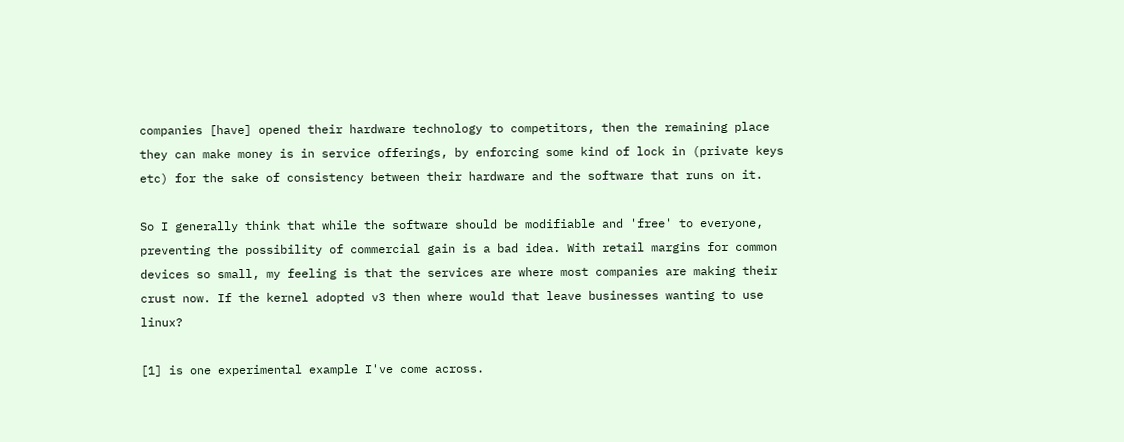companies [have] opened their hardware technology to competitors, then the remaining place they can make money is in service offerings, by enforcing some kind of lock in (private keys etc) for the sake of consistency between their hardware and the software that runs on it.

So I generally think that while the software should be modifiable and 'free' to everyone, preventing the possibility of commercial gain is a bad idea. With retail margins for common devices so small, my feeling is that the services are where most companies are making their crust now. If the kernel adopted v3 then where would that leave businesses wanting to use linux?

[1] is one experimental example I've come across.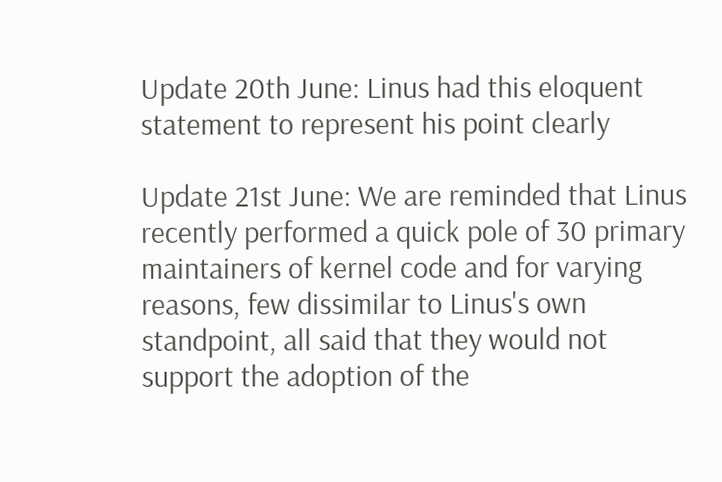Update 20th June: Linus had this eloquent statement to represent his point clearly

Update 21st June: We are reminded that Linus recently performed a quick pole of 30 primary maintainers of kernel code and for varying reasons, few dissimilar to Linus's own standpoint, all said that they would not support the adoption of the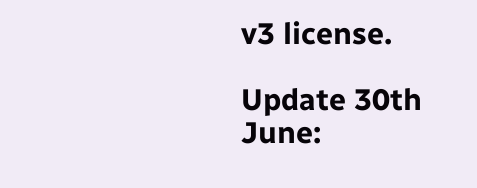v3 license.

Update 30th June: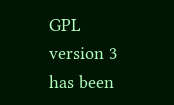GPL version 3 has been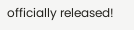officially released!